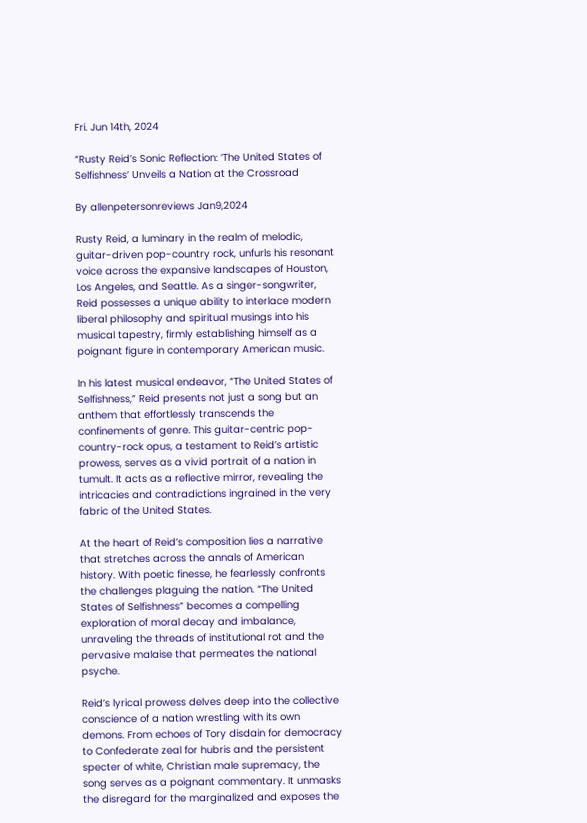Fri. Jun 14th, 2024

“Rusty Reid’s Sonic Reflection: ‘The United States of Selfishness’ Unveils a Nation at the Crossroad

By allenpetersonreviews Jan9,2024

Rusty Reid, a luminary in the realm of melodic, guitar-driven pop-country rock, unfurls his resonant voice across the expansive landscapes of Houston, Los Angeles, and Seattle. As a singer-songwriter, Reid possesses a unique ability to interlace modern liberal philosophy and spiritual musings into his musical tapestry, firmly establishing himself as a poignant figure in contemporary American music.

In his latest musical endeavor, “The United States of Selfishness,” Reid presents not just a song but an anthem that effortlessly transcends the confinements of genre. This guitar-centric pop-country-rock opus, a testament to Reid’s artistic prowess, serves as a vivid portrait of a nation in tumult. It acts as a reflective mirror, revealing the intricacies and contradictions ingrained in the very fabric of the United States.

At the heart of Reid’s composition lies a narrative that stretches across the annals of American history. With poetic finesse, he fearlessly confronts the challenges plaguing the nation. “The United States of Selfishness” becomes a compelling exploration of moral decay and imbalance, unraveling the threads of institutional rot and the pervasive malaise that permeates the national psyche.

Reid’s lyrical prowess delves deep into the collective conscience of a nation wrestling with its own demons. From echoes of Tory disdain for democracy to Confederate zeal for hubris and the persistent specter of white, Christian male supremacy, the song serves as a poignant commentary. It unmasks the disregard for the marginalized and exposes the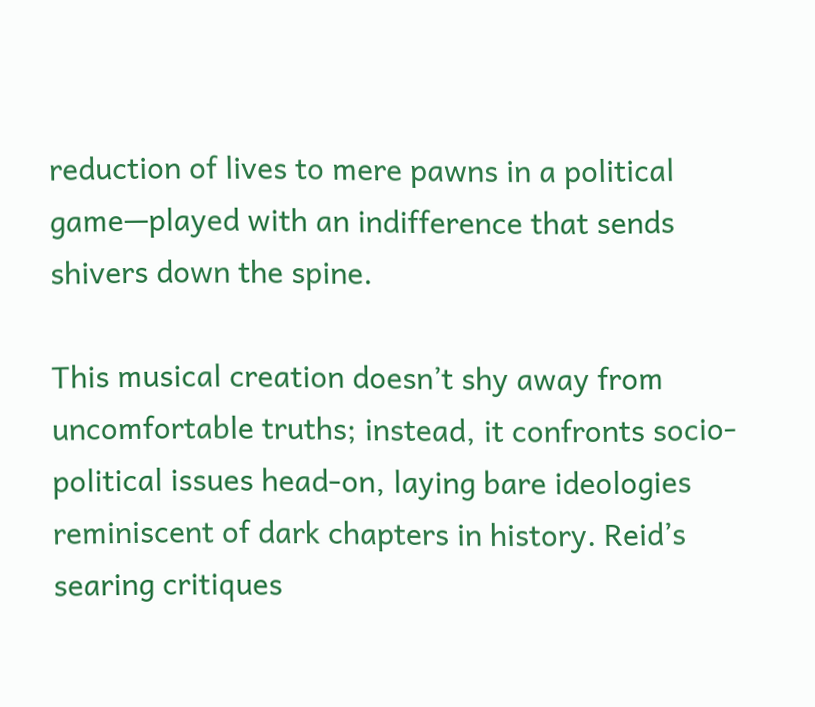reduction of lives to mere pawns in a political game—played with an indifference that sends shivers down the spine.

This musical creation doesn’t shy away from uncomfortable truths; instead, it confronts socio-political issues head-on, laying bare ideologies reminiscent of dark chapters in history. Reid’s searing critiques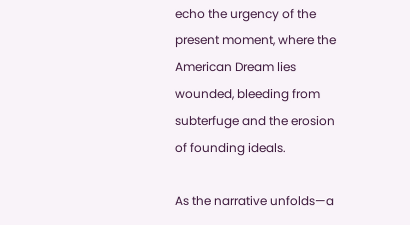echo the urgency of the present moment, where the American Dream lies wounded, bleeding from subterfuge and the erosion of founding ideals.

As the narrative unfolds—a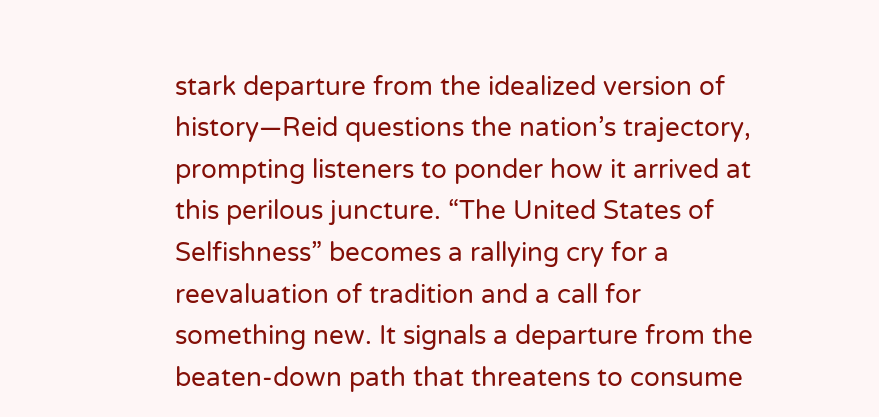stark departure from the idealized version of history—Reid questions the nation’s trajectory, prompting listeners to ponder how it arrived at this perilous juncture. “The United States of Selfishness” becomes a rallying cry for a reevaluation of tradition and a call for something new. It signals a departure from the beaten-down path that threatens to consume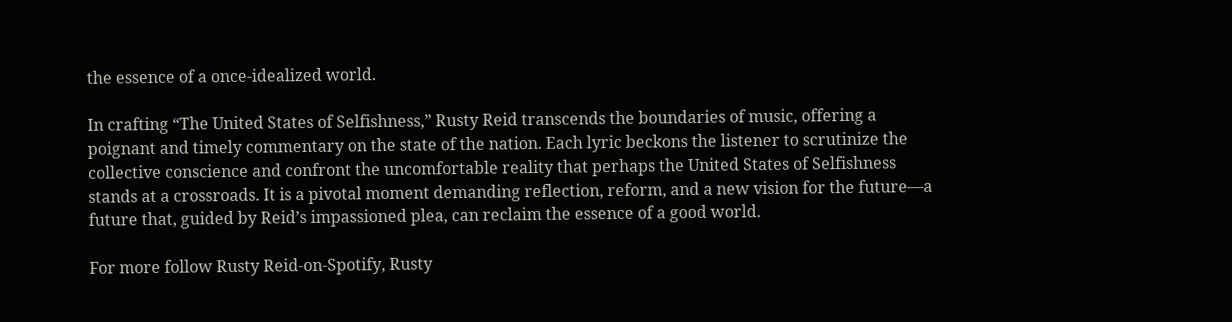the essence of a once-idealized world.

In crafting “The United States of Selfishness,” Rusty Reid transcends the boundaries of music, offering a poignant and timely commentary on the state of the nation. Each lyric beckons the listener to scrutinize the collective conscience and confront the uncomfortable reality that perhaps the United States of Selfishness stands at a crossroads. It is a pivotal moment demanding reflection, reform, and a new vision for the future—a future that, guided by Reid’s impassioned plea, can reclaim the essence of a good world.

For more follow Rusty Reid-on-Spotify, Rusty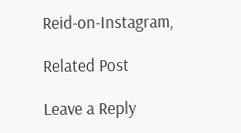Reid-on-Instagram,

Related Post

Leave a Reply